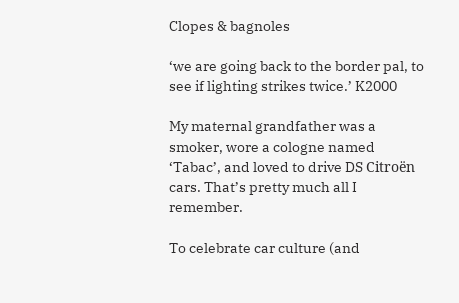Clopes & bagnoles

‘we are going back to the border pal, to see if lighting strikes twice.’ K2000

My maternal grandfather was a smoker, wore a cologne named ‘Tabac’, and loved to drive DS Citroën cars. That’s pretty much all I remember.

To celebrate car culture (and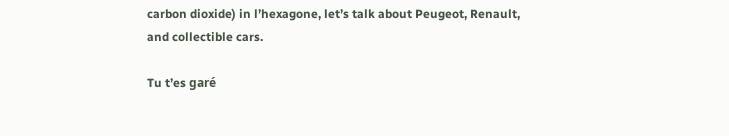carbon dioxide) in l’hexagone, let’s talk about Peugeot, Renault, and collectible cars.

Tu t’es garé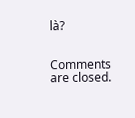là?


Comments are closed.